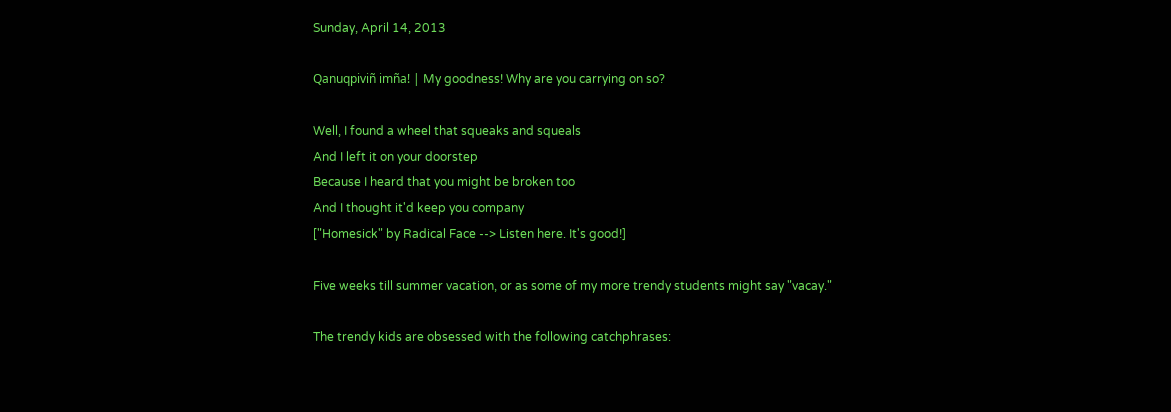Sunday, April 14, 2013

Qanuqpiviñ imña! | My goodness! Why are you carrying on so?

Well, I found a wheel that squeaks and squeals
And I left it on your doorstep
Because I heard that you might be broken too
And I thought it'd keep you company
["Homesick" by Radical Face --> Listen here. It's good!]

Five weeks till summer vacation, or as some of my more trendy students might say "vacay."

The trendy kids are obsessed with the following catchphrases: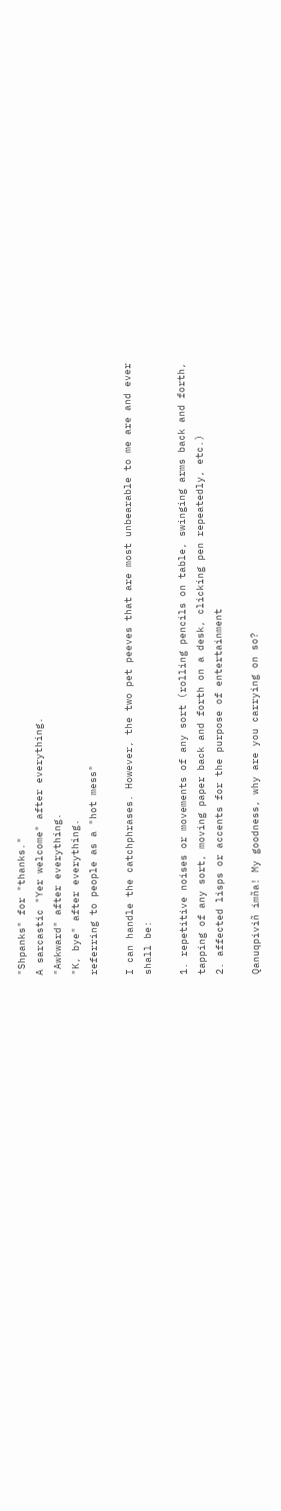"Shpanks" for "thanks."
A sarcastic "Yer welcome" after everything.
"Awkward" after everything.
"K, bye" after everything.
referring to people as a "hot mess"

I can handle the catchphrases. However, the two pet peeves that are most unbearable to me are and ever shall be:

1. repetitive noises or movements of any sort (rolling pencils on table, swinging arms back and forth, tapping of any sort, moving paper back and forth on a desk, clicking pen repeatedly, etc.)
2. affected lisps or accents for the purpose of entertainment

Qanuqpiviñ imña! My goodness, why are you carrying on so?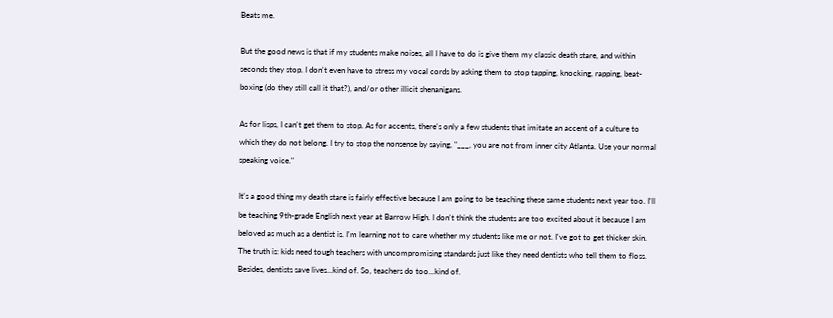Beats me.

But the good news is that if my students make noises, all I have to do is give them my classic death stare, and within seconds they stop. I don't even have to stress my vocal cords by asking them to stop tapping, knocking, rapping, beat-boxing (do they still call it that?), and/or other illicit shenanigans.

As for lisps, I can't get them to stop. As for accents, there's only a few students that imitate an accent of a culture to which they do not belong. I try to stop the nonsense by saying, "___, you are not from inner city Atlanta. Use your normal speaking voice."

It's a good thing my death stare is fairly effective because I am going to be teaching these same students next year too. I'll be teaching 9th-grade English next year at Barrow High. I don't think the students are too excited about it because I am beloved as much as a dentist is. I'm learning not to care whether my students like me or not. I've got to get thicker skin. The truth is: kids need tough teachers with uncompromising standards just like they need dentists who tell them to floss. Besides, dentists save lives...kind of. So, teachers do too...kind of.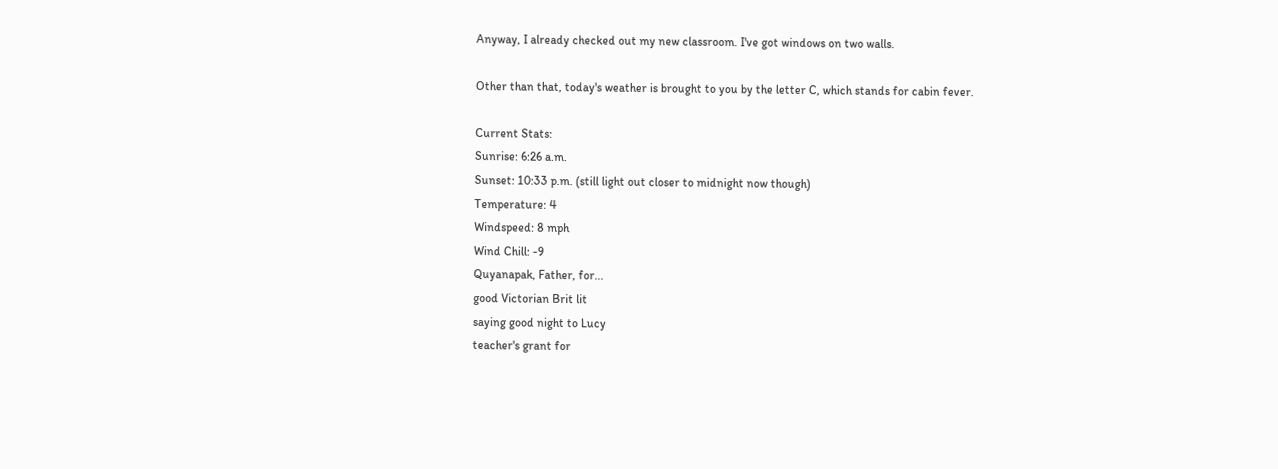Anyway, I already checked out my new classroom. I've got windows on two walls.

Other than that, today's weather is brought to you by the letter C, which stands for cabin fever.

Current Stats:
Sunrise: 6:26 a.m.
Sunset: 10:33 p.m. (still light out closer to midnight now though)
Temperature: 4
Windspeed: 8 mph
Wind Chill: -9
Quyanapak, Father, for...
good Victorian Brit lit
saying good night to Lucy
teacher's grant for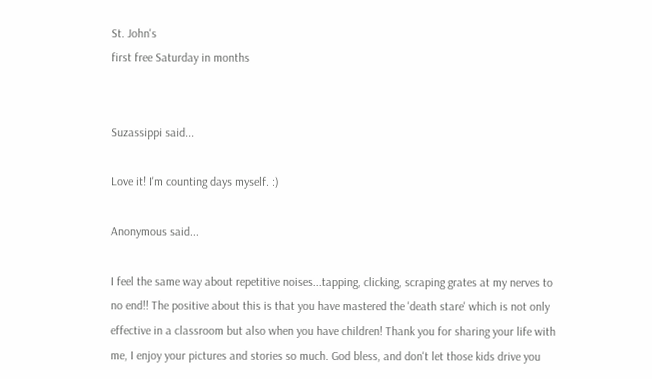St. John's
first free Saturday in months


Suzassippi said...

Love it! I'm counting days myself. :)

Anonymous said...

I feel the same way about repetitive noises...tapping, clicking, scraping grates at my nerves to no end!! The positive about this is that you have mastered the 'death stare' which is not only effective in a classroom but also when you have children! Thank you for sharing your life with me, I enjoy your pictures and stories so much. God bless, and don't let those kids drive you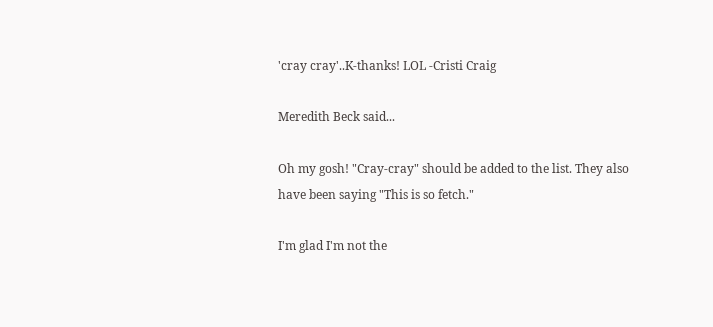'cray cray'..K-thanks! LOL -Cristi Craig

Meredith Beck said...

Oh my gosh! "Cray-cray" should be added to the list. They also have been saying "This is so fetch."

I'm glad I'm not the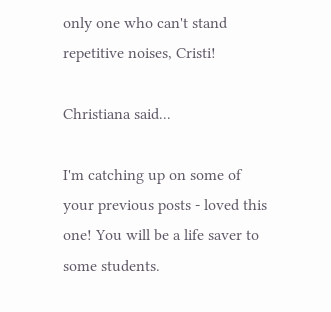only one who can't stand repetitive noises, Cristi!

Christiana said...

I'm catching up on some of your previous posts - loved this one! You will be a life saver to some students.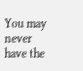You may never have the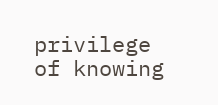privilege of knowing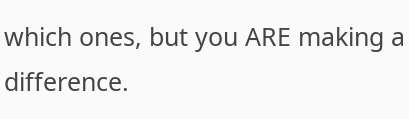which ones, but you ARE making a difference.